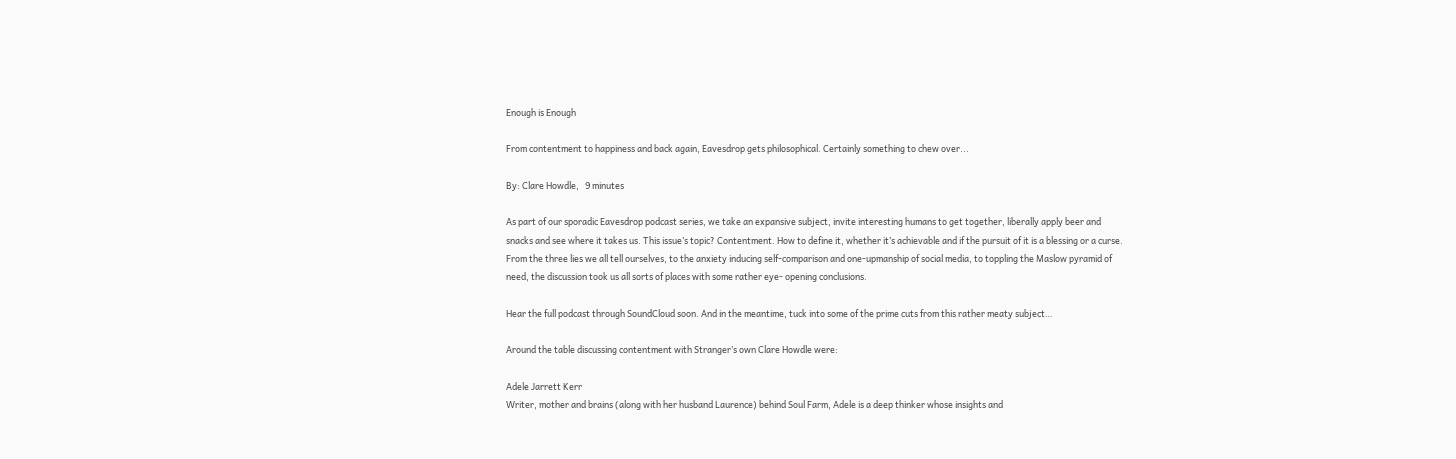Enough is Enough

From contentment to happiness and back again, Eavesdrop gets philosophical. Certainly something to chew over...

By: Clare Howdle,   9 minutes

As part of our sporadic Eavesdrop podcast series, we take an expansive subject, invite interesting humans to get together, liberally apply beer and snacks and see where it takes us. This issue’s topic? Contentment. How to define it, whether it’s achievable and if the pursuit of it is a blessing or a curse. From the three lies we all tell ourselves, to the anxiety inducing self-comparison and one-upmanship of social media, to toppling the Maslow pyramid of need, the discussion took us all sorts of places with some rather eye- opening conclusions.

Hear the full podcast through SoundCloud soon. And in the meantime, tuck into some of the prime cuts from this rather meaty subject…

Around the table discussing contentment with Stranger’s own Clare Howdle were:

Adele Jarrett Kerr
Writer, mother and brains (along with her husband Laurence) behind Soul Farm, Adele is a deep thinker whose insights and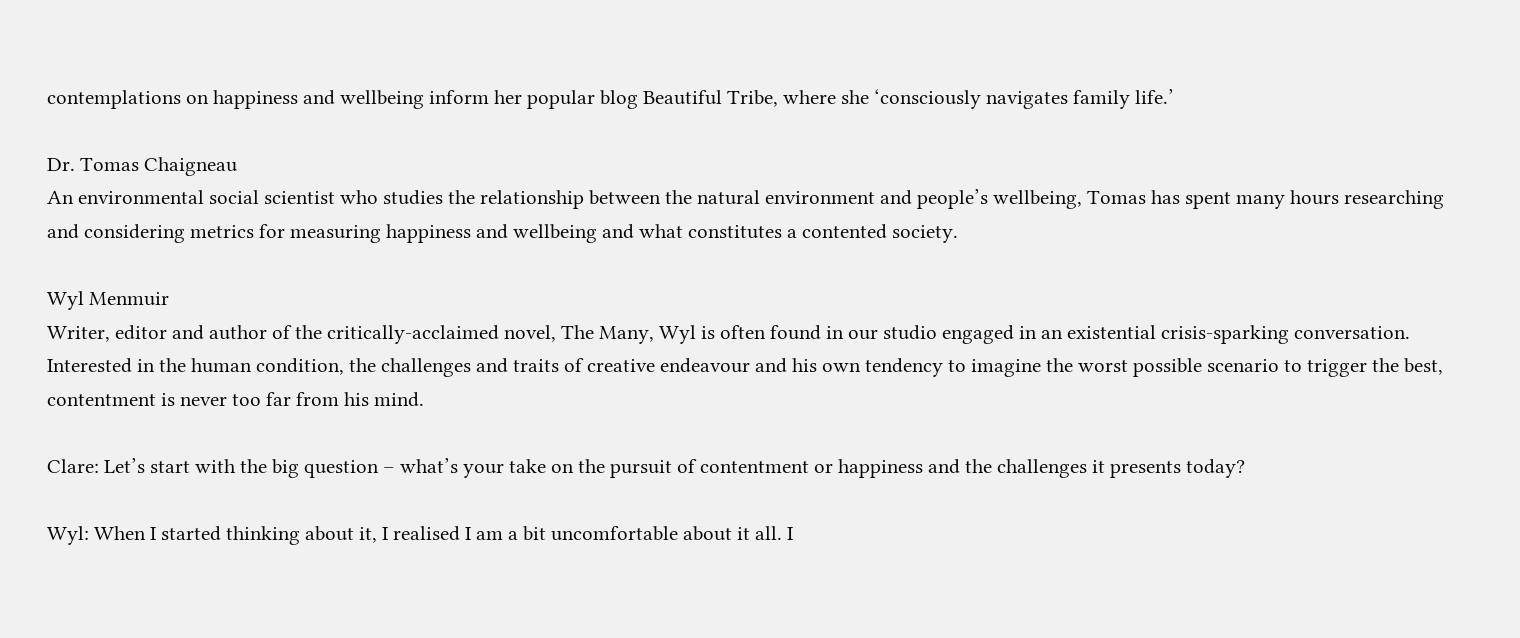contemplations on happiness and wellbeing inform her popular blog Beautiful Tribe, where she ‘consciously navigates family life.’

Dr. Tomas Chaigneau
An environmental social scientist who studies the relationship between the natural environment and people’s wellbeing, Tomas has spent many hours researching and considering metrics for measuring happiness and wellbeing and what constitutes a contented society.

Wyl Menmuir
Writer, editor and author of the critically-acclaimed novel, The Many, Wyl is often found in our studio engaged in an existential crisis-sparking conversation. Interested in the human condition, the challenges and traits of creative endeavour and his own tendency to imagine the worst possible scenario to trigger the best, contentment is never too far from his mind.

Clare: Let’s start with the big question – what’s your take on the pursuit of contentment or happiness and the challenges it presents today?

Wyl: When I started thinking about it, I realised I am a bit uncomfortable about it all. I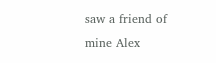saw a friend of mine Alex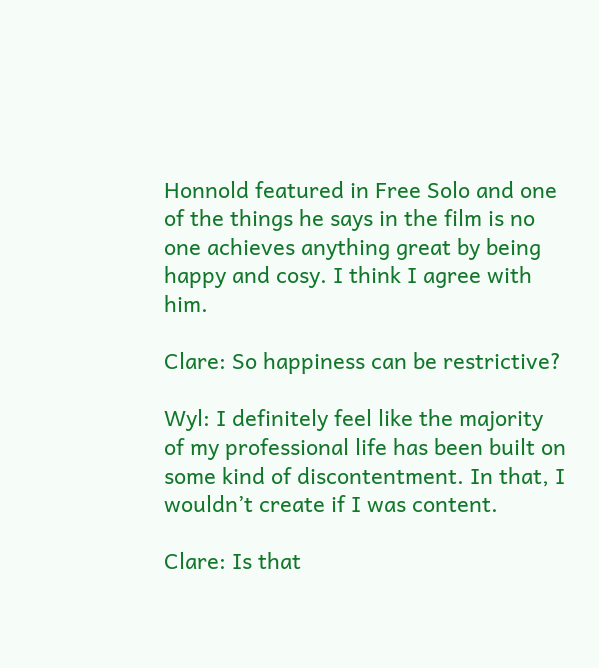Honnold featured in Free Solo and one of the things he says in the film is no one achieves anything great by being happy and cosy. I think I agree with him.

Clare: So happiness can be restrictive?

Wyl: I definitely feel like the majority of my professional life has been built on some kind of discontentment. In that, I wouldn’t create if I was content.

Clare: Is that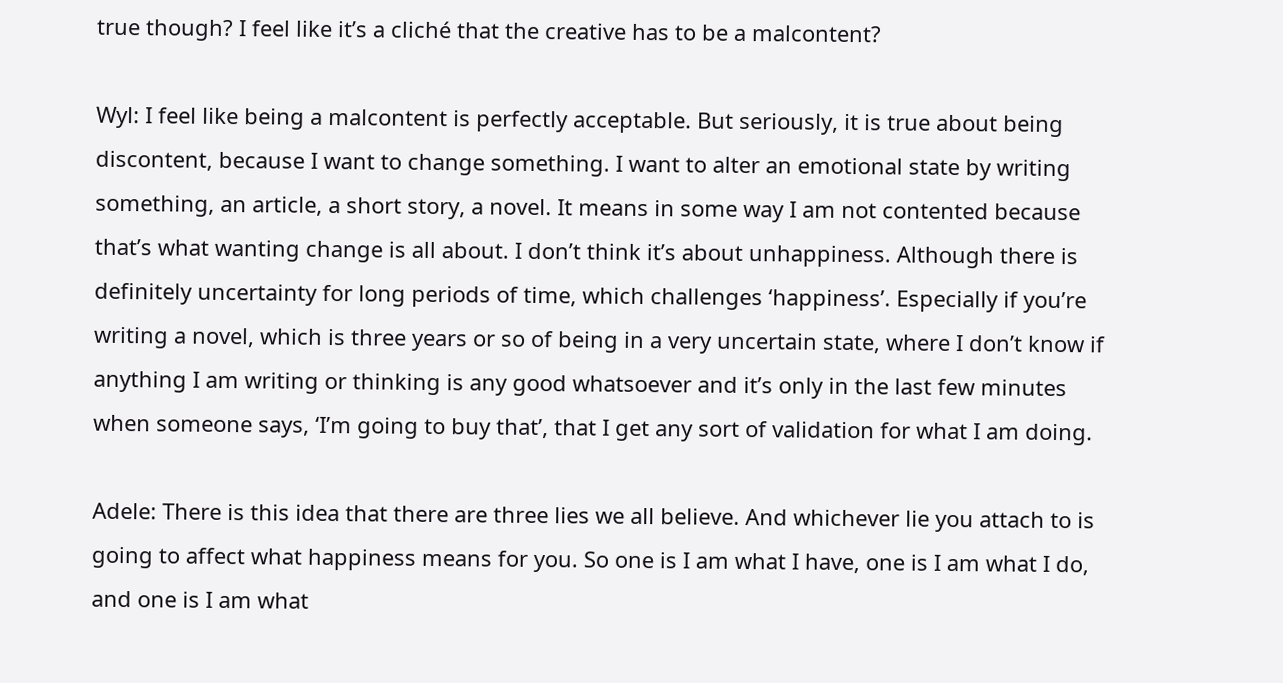true though? I feel like it’s a cliché that the creative has to be a malcontent?

Wyl: I feel like being a malcontent is perfectly acceptable. But seriously, it is true about being discontent, because I want to change something. I want to alter an emotional state by writing something, an article, a short story, a novel. It means in some way I am not contented because that’s what wanting change is all about. I don’t think it’s about unhappiness. Although there is definitely uncertainty for long periods of time, which challenges ‘happiness’. Especially if you’re writing a novel, which is three years or so of being in a very uncertain state, where I don’t know if anything I am writing or thinking is any good whatsoever and it’s only in the last few minutes when someone says, ‘I’m going to buy that’, that I get any sort of validation for what I am doing.

Adele: There is this idea that there are three lies we all believe. And whichever lie you attach to is going to affect what happiness means for you. So one is I am what I have, one is I am what I do, and one is I am what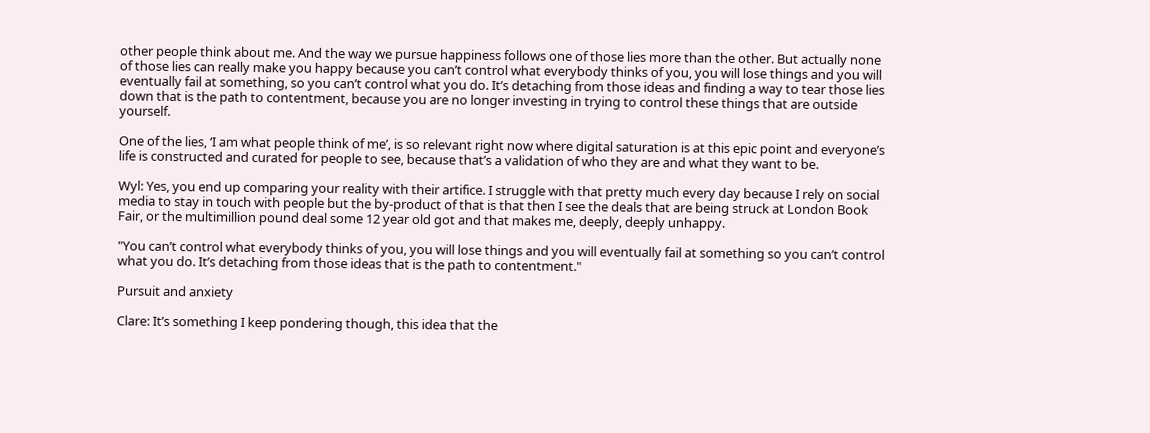other people think about me. And the way we pursue happiness follows one of those lies more than the other. But actually none of those lies can really make you happy because you can’t control what everybody thinks of you, you will lose things and you will eventually fail at something, so you can’t control what you do. It’s detaching from those ideas and finding a way to tear those lies down that is the path to contentment, because you are no longer investing in trying to control these things that are outside yourself.

One of the lies, ‘I am what people think of me’, is so relevant right now where digital saturation is at this epic point and everyone’s life is constructed and curated for people to see, because that’s a validation of who they are and what they want to be.

Wyl: Yes, you end up comparing your reality with their artifice. I struggle with that pretty much every day because I rely on social media to stay in touch with people but the by-product of that is that then I see the deals that are being struck at London Book Fair, or the multimillion pound deal some 12 year old got and that makes me, deeply, deeply unhappy.

"You can’t control what everybody thinks of you, you will lose things and you will eventually fail at something so you can’t control what you do. It’s detaching from those ideas that is the path to contentment."

Pursuit and anxiety

Clare: It’s something I keep pondering though, this idea that the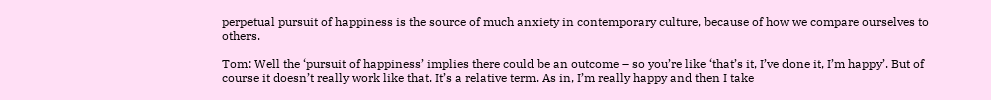perpetual pursuit of happiness is the source of much anxiety in contemporary culture, because of how we compare ourselves to others.

Tom: Well the ‘pursuit of happiness’ implies there could be an outcome – so you’re like ‘that’s it, I’ve done it, I’m happy’. But of course it doesn’t really work like that. It’s a relative term. As in, I’m really happy and then I take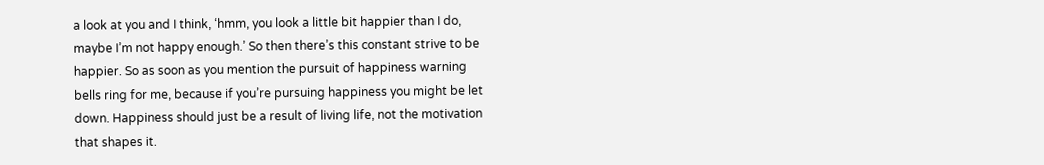a look at you and I think, ‘hmm, you look a little bit happier than I do, maybe I’m not happy enough.’ So then there’s this constant strive to be happier. So as soon as you mention the pursuit of happiness warning bells ring for me, because if you’re pursuing happiness you might be let down. Happiness should just be a result of living life, not the motivation that shapes it.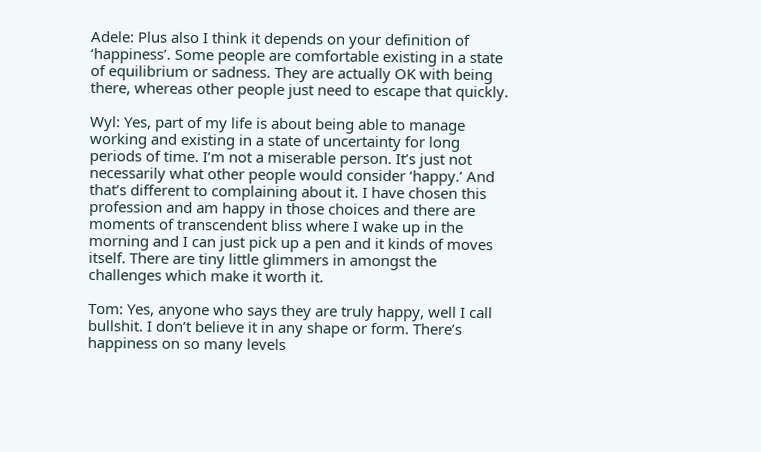Adele: Plus also I think it depends on your definition of ‘happiness’. Some people are comfortable existing in a state of equilibrium or sadness. They are actually OK with being there, whereas other people just need to escape that quickly.

Wyl: Yes, part of my life is about being able to manage working and existing in a state of uncertainty for long periods of time. I’m not a miserable person. It’s just not necessarily what other people would consider ‘happy.’ And that’s different to complaining about it. I have chosen this profession and am happy in those choices and there are moments of transcendent bliss where I wake up in the morning and I can just pick up a pen and it kinds of moves itself. There are tiny little glimmers in amongst the challenges which make it worth it.

Tom: Yes, anyone who says they are truly happy, well I call bullshit. I don’t believe it in any shape or form. There’s happiness on so many levels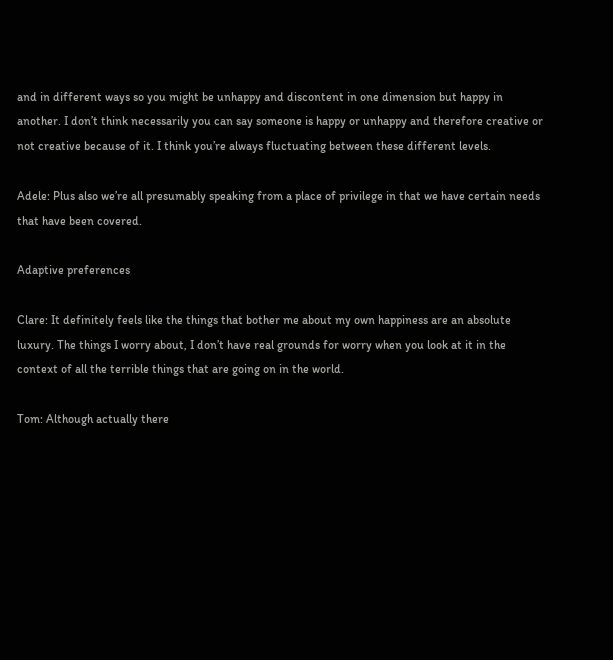and in different ways so you might be unhappy and discontent in one dimension but happy in another. I don’t think necessarily you can say someone is happy or unhappy and therefore creative or not creative because of it. I think you’re always fluctuating between these different levels.

Adele: Plus also we’re all presumably speaking from a place of privilege in that we have certain needs that have been covered.

Adaptive preferences

Clare: It definitely feels like the things that bother me about my own happiness are an absolute luxury. The things I worry about, I don’t have real grounds for worry when you look at it in the context of all the terrible things that are going on in the world.

Tom: Although actually there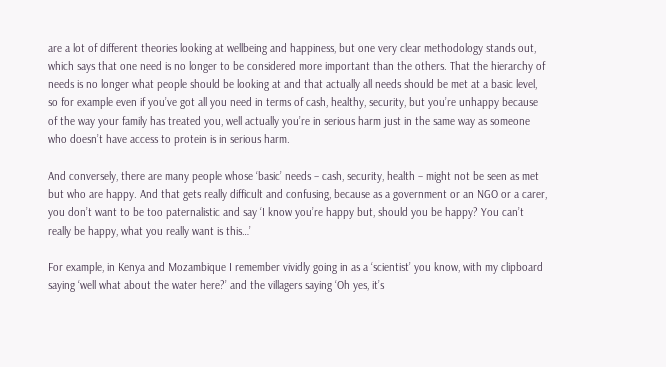are a lot of different theories looking at wellbeing and happiness, but one very clear methodology stands out, which says that one need is no longer to be considered more important than the others. That the hierarchy of needs is no longer what people should be looking at and that actually all needs should be met at a basic level, so for example even if you’ve got all you need in terms of cash, healthy, security, but you’re unhappy because of the way your family has treated you, well actually you’re in serious harm just in the same way as someone who doesn’t have access to protein is in serious harm.

And conversely, there are many people whose ‘basic’ needs – cash, security, health – might not be seen as met but who are happy. And that gets really difficult and confusing, because as a government or an NGO or a carer, you don’t want to be too paternalistic and say ‘I know you’re happy but, should you be happy? You can’t really be happy, what you really want is this…’

For example, in Kenya and Mozambique I remember vividly going in as a ‘scientist’ you know, with my clipboard saying ‘well what about the water here?’ and the villagers saying ‘Oh yes, it’s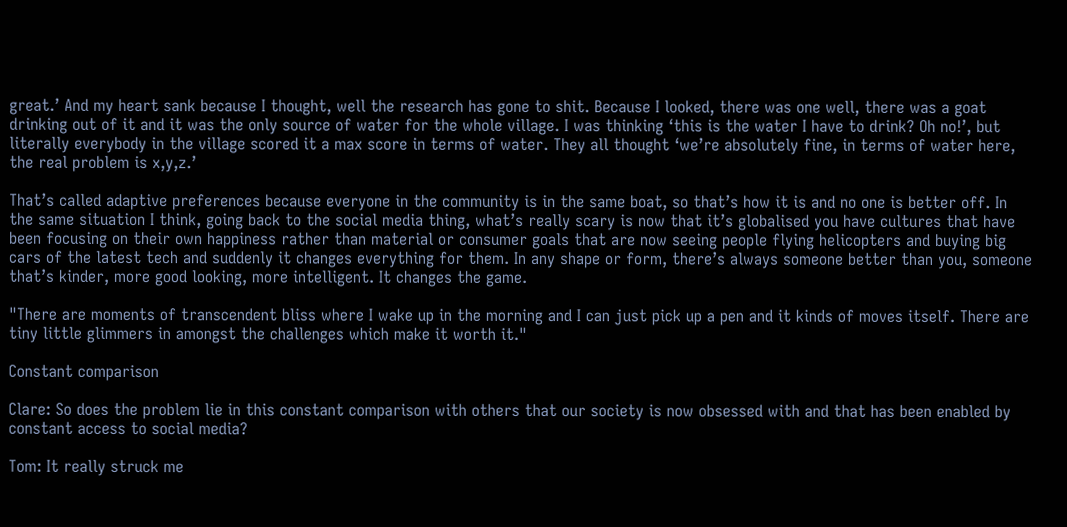great.’ And my heart sank because I thought, well the research has gone to shit. Because I looked, there was one well, there was a goat drinking out of it and it was the only source of water for the whole village. I was thinking ‘this is the water I have to drink? Oh no!’, but literally everybody in the village scored it a max score in terms of water. They all thought ‘we’re absolutely fine, in terms of water here, the real problem is x,y,z.’

That’s called adaptive preferences because everyone in the community is in the same boat, so that’s how it is and no one is better off. In the same situation I think, going back to the social media thing, what’s really scary is now that it’s globalised you have cultures that have been focusing on their own happiness rather than material or consumer goals that are now seeing people flying helicopters and buying big cars of the latest tech and suddenly it changes everything for them. In any shape or form, there’s always someone better than you, someone that’s kinder, more good looking, more intelligent. It changes the game.

"There are moments of transcendent bliss where I wake up in the morning and I can just pick up a pen and it kinds of moves itself. There are tiny little glimmers in amongst the challenges which make it worth it."

Constant comparison

Clare: So does the problem lie in this constant comparison with others that our society is now obsessed with and that has been enabled by constant access to social media?

Tom: It really struck me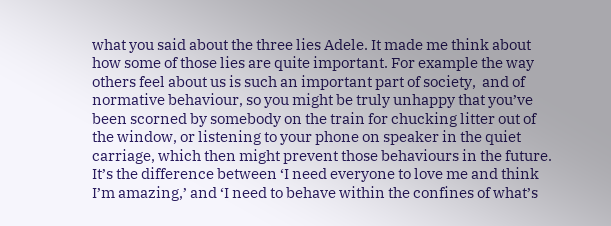what you said about the three lies Adele. It made me think about how some of those lies are quite important. For example the way others feel about us is such an important part of society,  and of normative behaviour, so you might be truly unhappy that you’ve been scorned by somebody on the train for chucking litter out of the window, or listening to your phone on speaker in the quiet carriage, which then might prevent those behaviours in the future. It’s the difference between ‘I need everyone to love me and think I’m amazing,’ and ‘I need to behave within the confines of what’s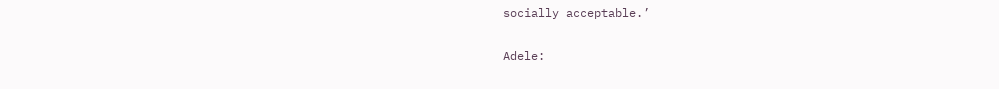socially acceptable.’

Adele: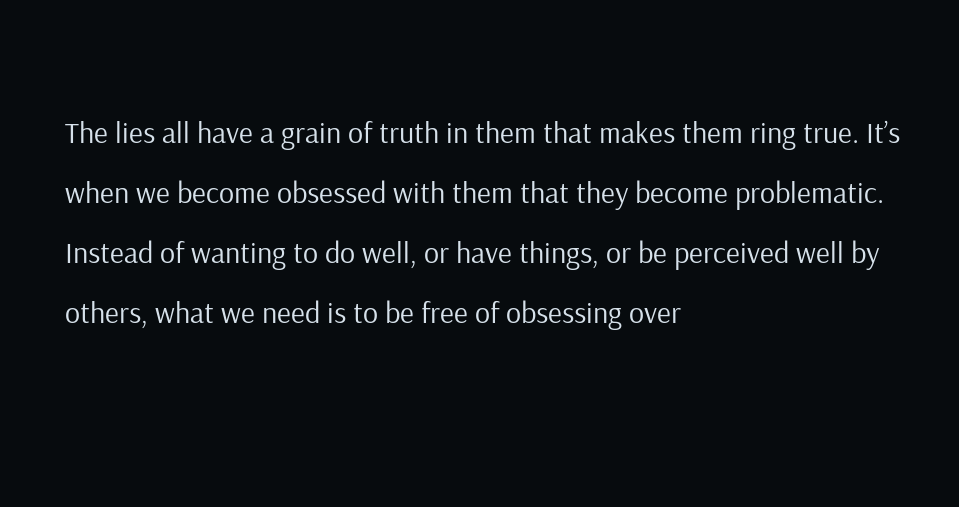The lies all have a grain of truth in them that makes them ring true. It’s when we become obsessed with them that they become problematic. Instead of wanting to do well, or have things, or be perceived well by others, what we need is to be free of obsessing over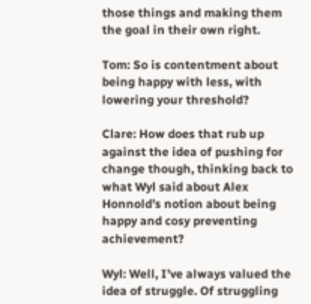those things and making them the goal in their own right.

Tom: So is contentment about being happy with less, with lowering your threshold?

Clare: How does that rub up against the idea of pushing for change though, thinking back to what Wyl said about Alex Honnold’s notion about being happy and cosy preventing achievement?

Wyl: Well, I’ve always valued the idea of struggle. Of struggling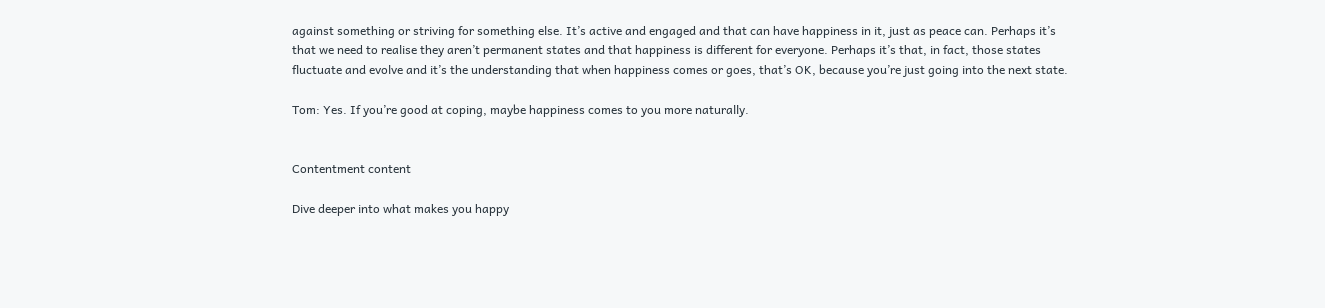against something or striving for something else. It’s active and engaged and that can have happiness in it, just as peace can. Perhaps it’s that we need to realise they aren’t permanent states and that happiness is different for everyone. Perhaps it’s that, in fact, those states fluctuate and evolve and it’s the understanding that when happiness comes or goes, that’s OK, because you’re just going into the next state.

Tom: Yes. If you’re good at coping, maybe happiness comes to you more naturally.


Contentment content

Dive deeper into what makes you happy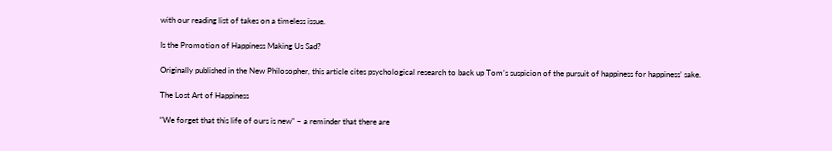with our reading list of takes on a timeless issue.

Is the Promotion of Happiness Making Us Sad?

Originally published in the New Philosopher, this article cites psychological research to back up Tom’s suspicion of the pursuit of happiness for happiness’ sake.

The Lost Art of Happiness

“We forget that this life of ours is new” – a reminder that there are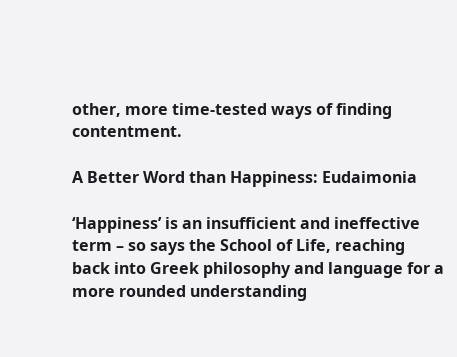other, more time-tested ways of finding contentment.

A Better Word than Happiness: Eudaimonia

‘Happiness’ is an insufficient and ineffective term – so says the School of Life, reaching back into Greek philosophy and language for a more rounded understanding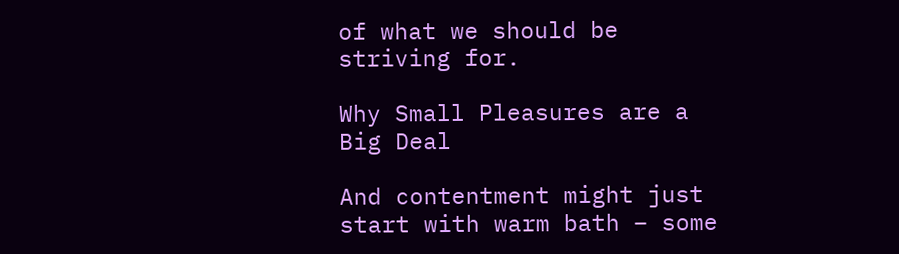of what we should be striving for.

Why Small Pleasures are a Big Deal

And contentment might just start with warm bath – some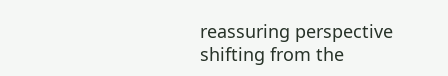reassuring perspective shifting from the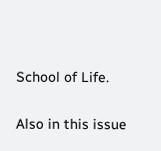School of Life.

Also in this issue